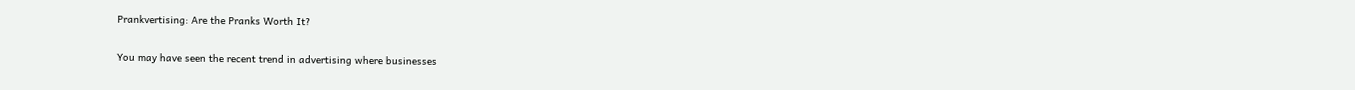Prankvertising: Are the Pranks Worth It?

You may have seen the recent trend in advertising where businesses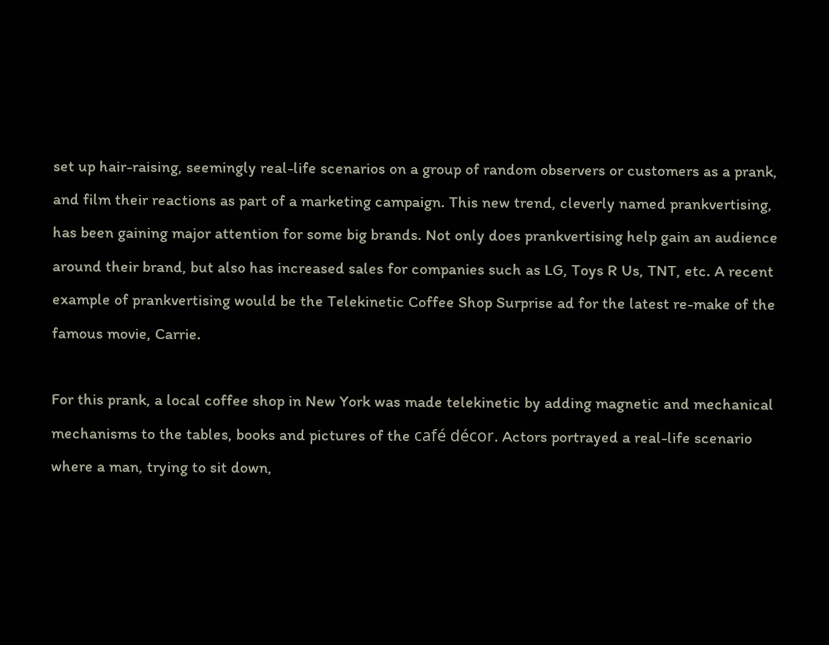set up hair-raising, seemingly real-life scenarios on a group of random observers or customers as a prank, and film their reactions as part of a marketing campaign. This new trend, cleverly named prankvertising, has been gaining major attention for some big brands. Not only does prankvertising help gain an audience around their brand, but also has increased sales for companies such as LG, Toys R Us, TNT, etc. A recent example of prankvertising would be the Telekinetic Coffee Shop Surprise ad for the latest re-make of the famous movie, Carrie.

For this prank, a local coffee shop in New York was made telekinetic by adding magnetic and mechanical mechanisms to the tables, books and pictures of the café décor. Actors portrayed a real-life scenario where a man, trying to sit down,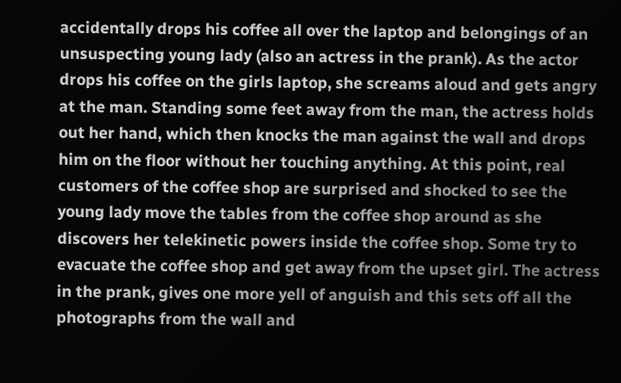accidentally drops his coffee all over the laptop and belongings of an unsuspecting young lady (also an actress in the prank). As the actor drops his coffee on the girls laptop, she screams aloud and gets angry at the man. Standing some feet away from the man, the actress holds out her hand, which then knocks the man against the wall and drops him on the floor without her touching anything. At this point, real customers of the coffee shop are surprised and shocked to see the young lady move the tables from the coffee shop around as she discovers her telekinetic powers inside the coffee shop. Some try to evacuate the coffee shop and get away from the upset girl. The actress in the prank, gives one more yell of anguish and this sets off all the photographs from the wall and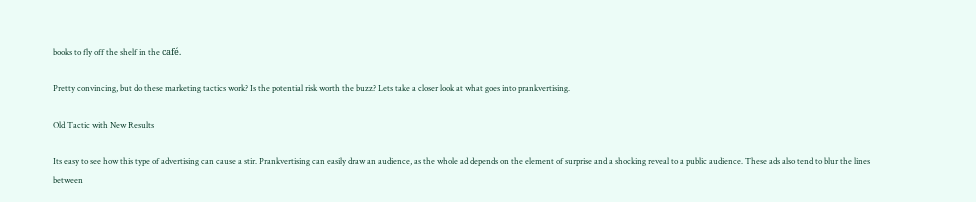books to fly off the shelf in the café.

Pretty convincing, but do these marketing tactics work? Is the potential risk worth the buzz? Lets take a closer look at what goes into prankvertising.

Old Tactic with New Results

Its easy to see how this type of advertising can cause a stir. Prankvertising can easily draw an audience, as the whole ad depends on the element of surprise and a shocking reveal to a public audience. These ads also tend to blur the lines between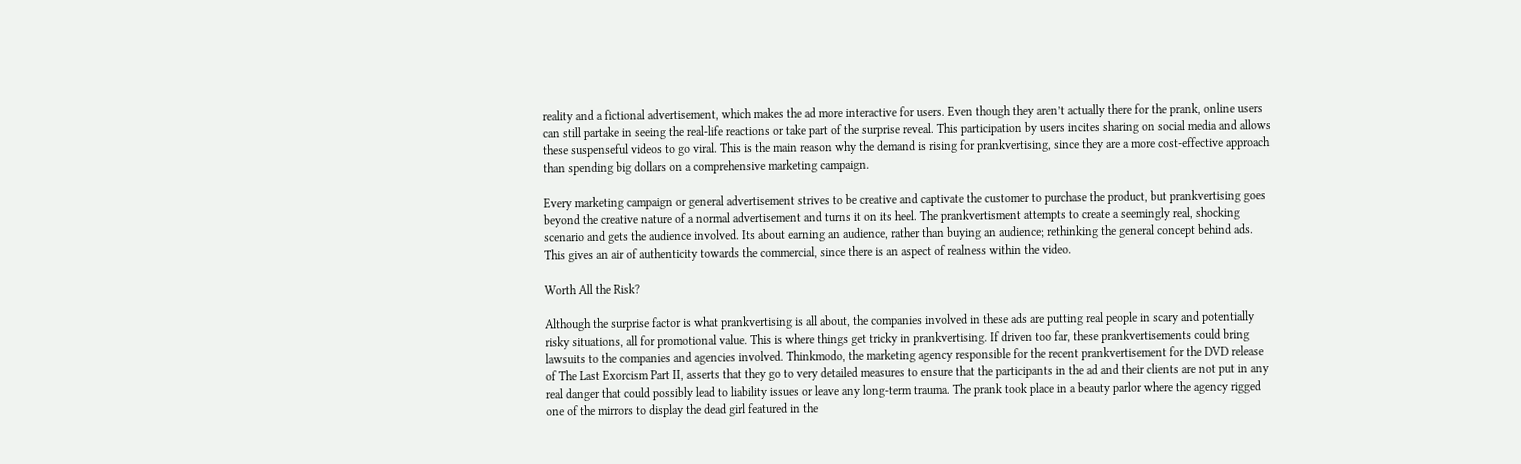reality and a fictional advertisement, which makes the ad more interactive for users. Even though they aren’t actually there for the prank, online users can still partake in seeing the real-life reactions or take part of the surprise reveal. This participation by users incites sharing on social media and allows these suspenseful videos to go viral. This is the main reason why the demand is rising for prankvertising, since they are a more cost-effective approach than spending big dollars on a comprehensive marketing campaign.

Every marketing campaign or general advertisement strives to be creative and captivate the customer to purchase the product, but prankvertising goes beyond the creative nature of a normal advertisement and turns it on its heel. The prankvertisment attempts to create a seemingly real, shocking scenario and gets the audience involved. Its about earning an audience, rather than buying an audience; rethinking the general concept behind ads. This gives an air of authenticity towards the commercial, since there is an aspect of realness within the video.

Worth All the Risk?

Although the surprise factor is what prankvertising is all about, the companies involved in these ads are putting real people in scary and potentially risky situations, all for promotional value. This is where things get tricky in prankvertising. If driven too far, these prankvertisements could bring lawsuits to the companies and agencies involved. Thinkmodo, the marketing agency responsible for the recent prankvertisement for the DVD release of The Last Exorcism Part II, asserts that they go to very detailed measures to ensure that the participants in the ad and their clients are not put in any real danger that could possibly lead to liability issues or leave any long-term trauma. The prank took place in a beauty parlor where the agency rigged one of the mirrors to display the dead girl featured in the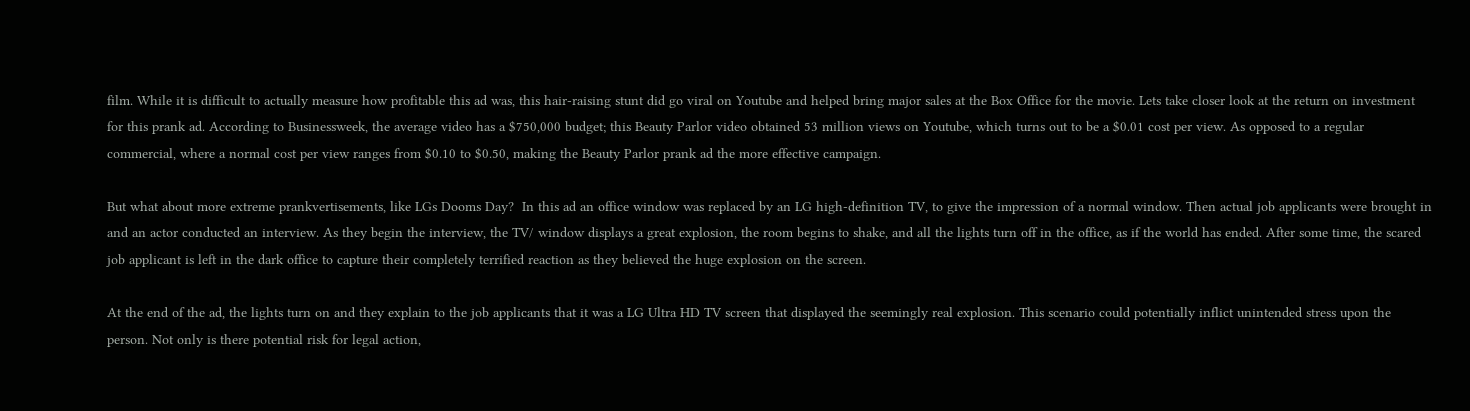film. While it is difficult to actually measure how profitable this ad was, this hair-raising stunt did go viral on Youtube and helped bring major sales at the Box Office for the movie. Lets take closer look at the return on investment for this prank ad. According to Businessweek, the average video has a $750,000 budget; this Beauty Parlor video obtained 53 million views on Youtube, which turns out to be a $0.01 cost per view. As opposed to a regular commercial, where a normal cost per view ranges from $0.10 to $0.50, making the Beauty Parlor prank ad the more effective campaign.

But what about more extreme prankvertisements, like LGs Dooms Day?  In this ad an office window was replaced by an LG high-definition TV, to give the impression of a normal window. Then actual job applicants were brought in and an actor conducted an interview. As they begin the interview, the TV/ window displays a great explosion, the room begins to shake, and all the lights turn off in the office, as if the world has ended. After some time, the scared job applicant is left in the dark office to capture their completely terrified reaction as they believed the huge explosion on the screen.

At the end of the ad, the lights turn on and they explain to the job applicants that it was a LG Ultra HD TV screen that displayed the seemingly real explosion. This scenario could potentially inflict unintended stress upon the person. Not only is there potential risk for legal action,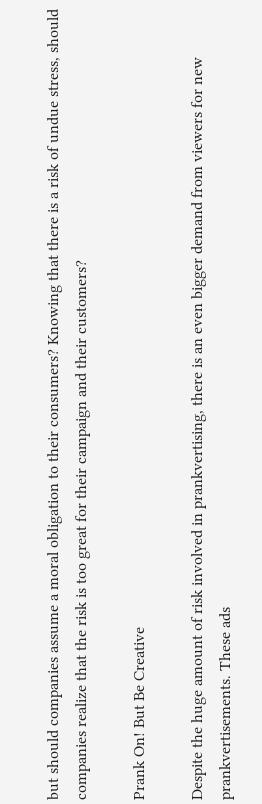but should companies assume a moral obligation to their consumers? Knowing that there is a risk of undue stress, should companies realize that the risk is too great for their campaign and their customers?

Prank On! But Be Creative

Despite the huge amount of risk involved in prankvertising, there is an even bigger demand from viewers for new prankvertisements. These ads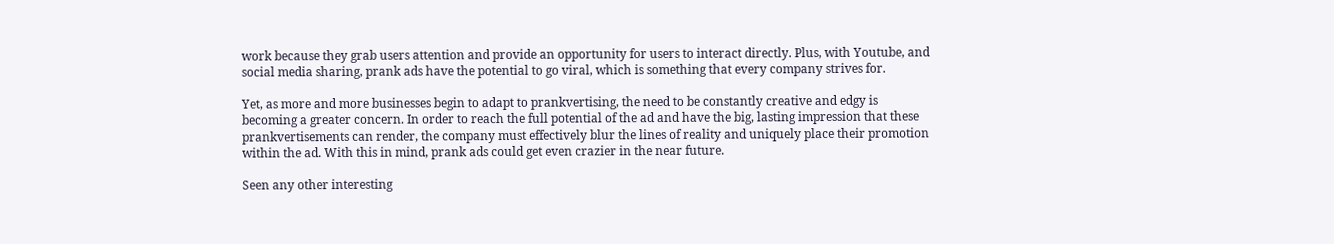work because they grab users attention and provide an opportunity for users to interact directly. Plus, with Youtube, and social media sharing, prank ads have the potential to go viral, which is something that every company strives for.

Yet, as more and more businesses begin to adapt to prankvertising, the need to be constantly creative and edgy is becoming a greater concern. In order to reach the full potential of the ad and have the big, lasting impression that these prankvertisements can render, the company must effectively blur the lines of reality and uniquely place their promotion within the ad. With this in mind, prank ads could get even crazier in the near future.

Seen any other interesting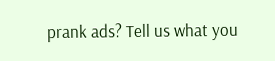prank ads? Tell us what you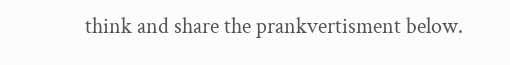think and share the prankvertisment below.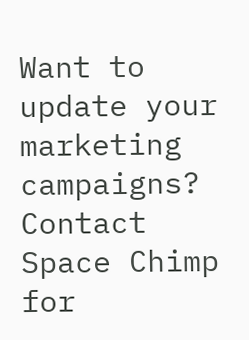Want to update your marketing campaigns? Contact Space Chimp for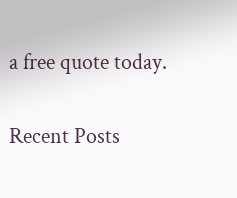a free quote today.

Recent Posts